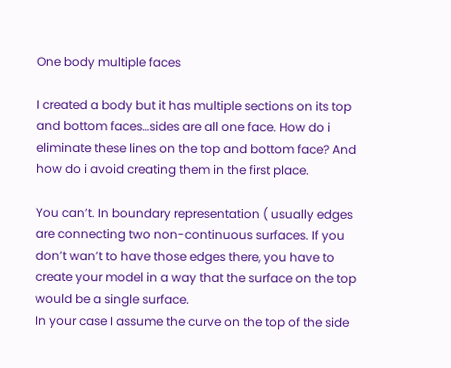One body multiple faces

I created a body but it has multiple sections on its top and bottom faces…sides are all one face. How do i eliminate these lines on the top and bottom face? And how do i avoid creating them in the first place.

You can’t. In boundary representation ( usually edges are connecting two non-continuous surfaces. If you don’t wan’t to have those edges there, you have to create your model in a way that the surface on the top would be a single surface.
In your case I assume the curve on the top of the side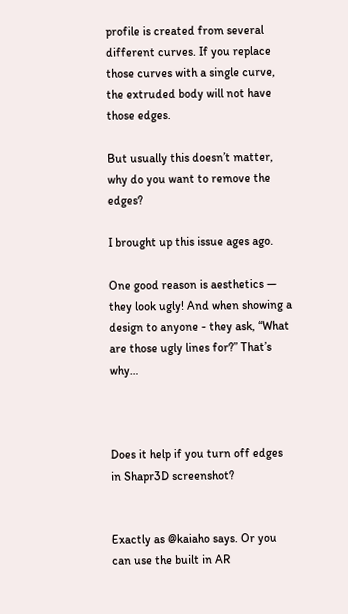profile is created from several different curves. If you replace those curves with a single curve, the extruded body will not have those edges.

But usually this doesn’t matter, why do you want to remove the edges?

I brought up this issue ages ago.

One good reason is aesthetics — they look ugly! And when showing a design to anyone - they ask, “What are those ugly lines for?” That’s why…



Does it help if you turn off edges in Shapr3D screenshot?


Exactly as @kaiaho says. Or you can use the built in AR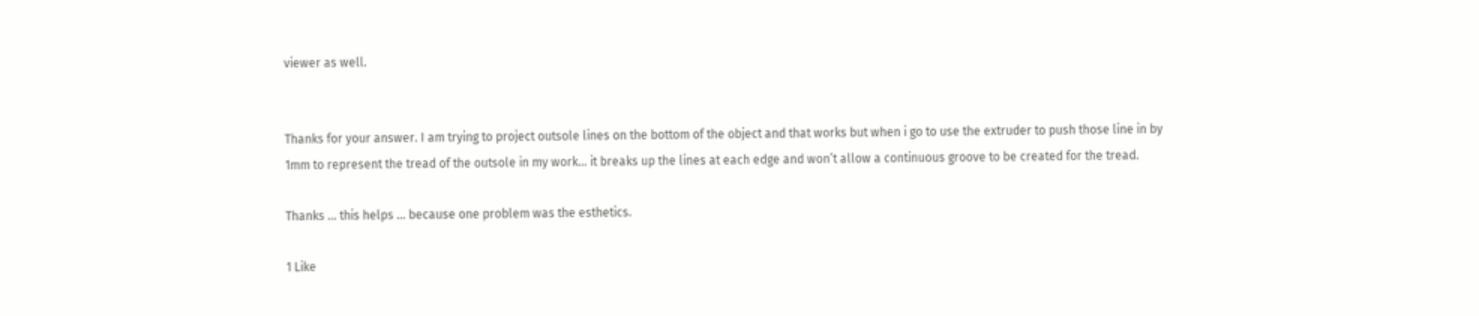viewer as well.


Thanks for your answer. I am trying to project outsole lines on the bottom of the object and that works but when i go to use the extruder to push those line in by 1mm to represent the tread of the outsole in my work… it breaks up the lines at each edge and won’t allow a continuous groove to be created for the tread.

Thanks … this helps … because one problem was the esthetics.

1 Like